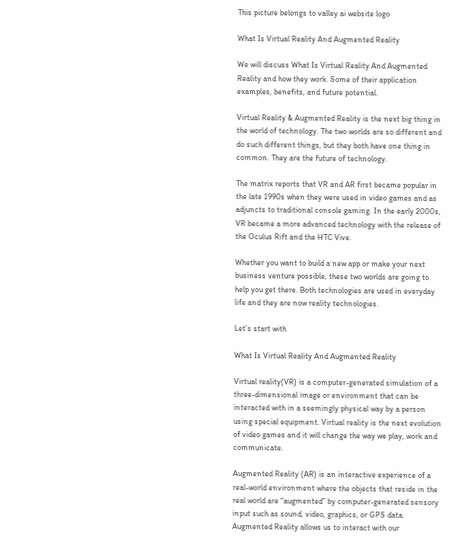This picture belongs to valley ai website logo

What Is Virtual Reality And Augmented Reality

We will discuss What Is Virtual Reality And Augmented Reality and how they work. Some of their application examples, benefits, and future potential.

Virtual Reality & Augmented Reality is the next big thing in the world of technology. The two worlds are so different and do such different things, but they both have one thing in common. They are the future of technology.

The matrix reports that VR and AR first became popular in the late 1990s when they were used in video games and as adjuncts to traditional console gaming. In the early 2000s, VR became a more advanced technology with the release of the Oculus Rift and the HTC Vive.

Whether you want to build a new app or make your next business venture possible, these two worlds are going to help you get there. Both technologies are used in everyday life and they are now reality technologies.

Let’s start with

What Is Virtual Reality And Augmented Reality

Virtual reality(VR) is a computer-generated simulation of a three-dimensional image or environment that can be interacted with in a seemingly physical way by a person using special equipment. Virtual reality is the next evolution of video games and it will change the way we play, work and communicate.

Augmented Reality (AR) is an interactive experience of a real-world environment where the objects that reside in the real world are “augmented” by computer-generated sensory input such as sound, video, graphics, or GPS data. Augmented Reality allows us to interact with our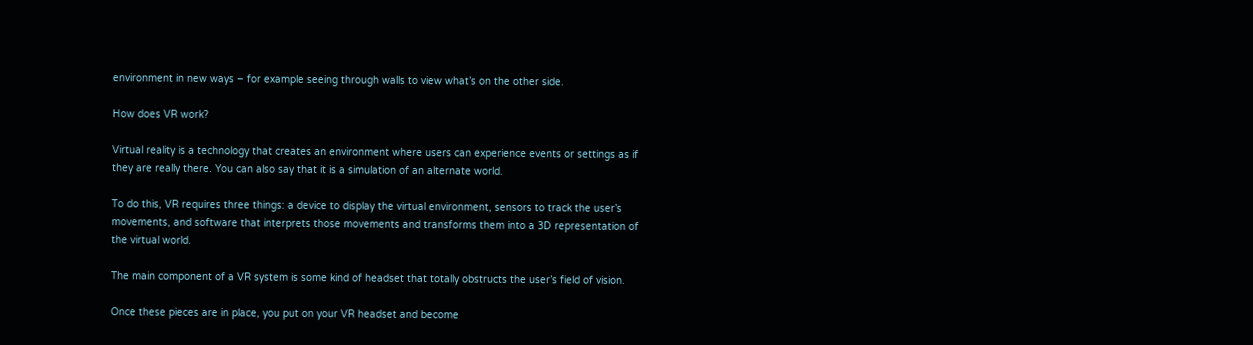environment in new ways – for example seeing through walls to view what’s on the other side.

How does VR work?

Virtual reality is a technology that creates an environment where users can experience events or settings as if they are really there. You can also say that it is a simulation of an alternate world.

To do this, VR requires three things: a device to display the virtual environment, sensors to track the user’s movements, and software that interprets those movements and transforms them into a 3D representation of the virtual world.

The main component of a VR system is some kind of headset that totally obstructs the user’s field of vision.

Once these pieces are in place, you put on your VR headset and become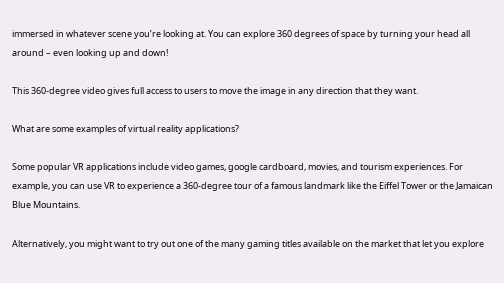immersed in whatever scene you’re looking at. You can explore 360 degrees of space by turning your head all around – even looking up and down!

This 360-degree video gives full access to users to move the image in any direction that they want.

What are some examples of virtual reality applications?

Some popular VR applications include video games, google cardboard, movies, and tourism experiences. For example, you can use VR to experience a 360-degree tour of a famous landmark like the Eiffel Tower or the Jamaican Blue Mountains.

Alternatively, you might want to try out one of the many gaming titles available on the market that let you explore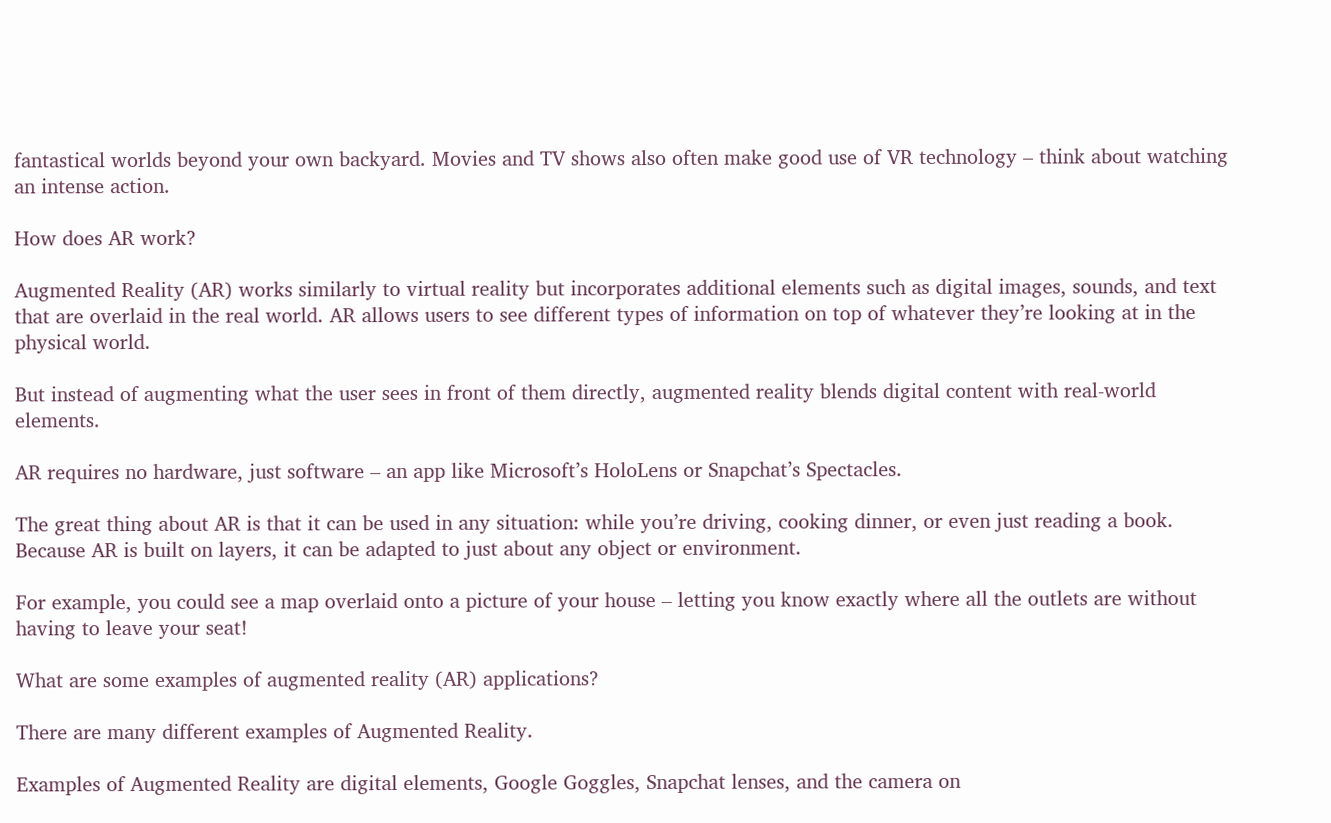fantastical worlds beyond your own backyard. Movies and TV shows also often make good use of VR technology – think about watching an intense action.

How does AR work?

Augmented Reality (AR) works similarly to virtual reality but incorporates additional elements such as digital images, sounds, and text that are overlaid in the real world. AR allows users to see different types of information on top of whatever they’re looking at in the physical world.

But instead of augmenting what the user sees in front of them directly, augmented reality blends digital content with real-world elements.

AR requires no hardware, just software – an app like Microsoft’s HoloLens or Snapchat’s Spectacles.

The great thing about AR is that it can be used in any situation: while you’re driving, cooking dinner, or even just reading a book. Because AR is built on layers, it can be adapted to just about any object or environment.

For example, you could see a map overlaid onto a picture of your house – letting you know exactly where all the outlets are without having to leave your seat!

What are some examples of augmented reality (AR) applications?

There are many different examples of Augmented Reality.

Examples of Augmented Reality are digital elements, Google Goggles, Snapchat lenses, and the camera on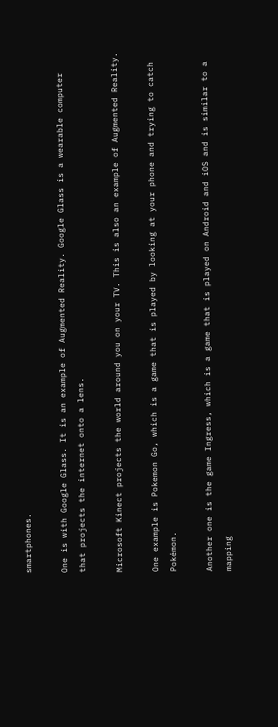smartphones.

One is with Google Glass. It is an example of Augmented Reality. Google Glass is a wearable computer that projects the internet onto a lens.

Microsoft Kinect projects the world around you on your TV. This is also an example of Augmented Reality.

One example is Pokemon Go, which is a game that is played by looking at your phone and trying to catch Pokémon.

Another one is the game Ingress, which is a game that is played on Android and iOS and is similar to a mapping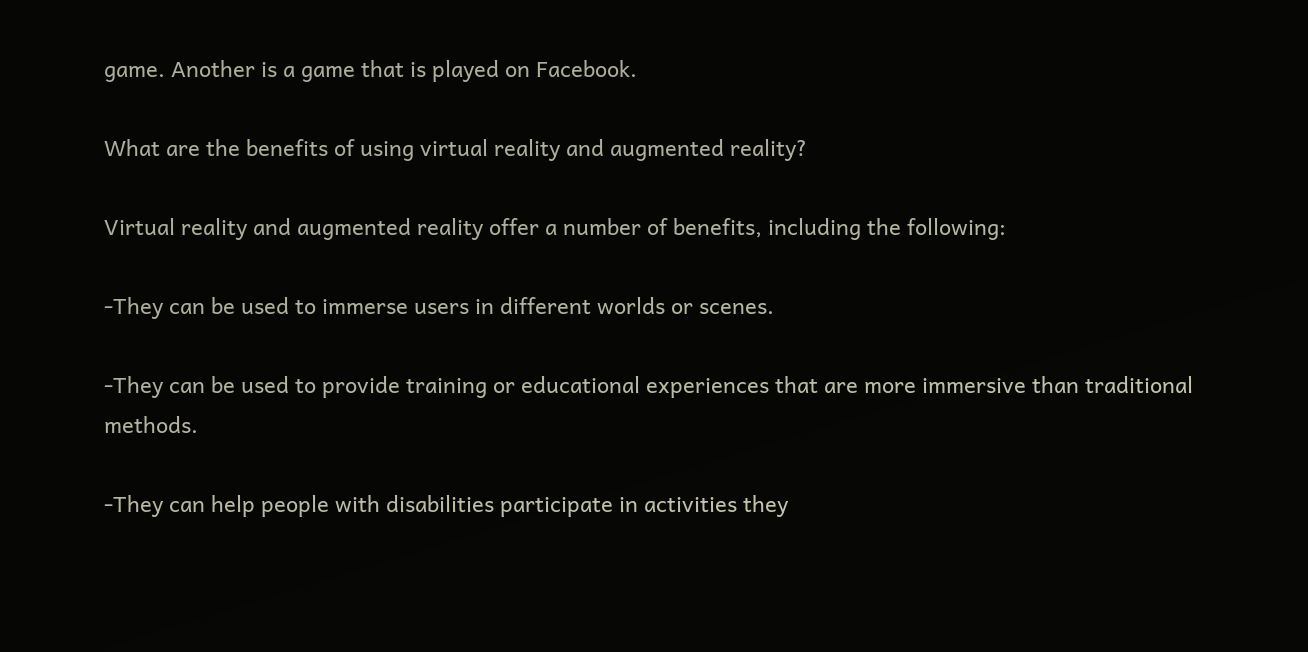game. Another is a game that is played on Facebook.

What are the benefits of using virtual reality and augmented reality?

Virtual reality and augmented reality offer a number of benefits, including the following:

-They can be used to immerse users in different worlds or scenes.

-They can be used to provide training or educational experiences that are more immersive than traditional methods.

-They can help people with disabilities participate in activities they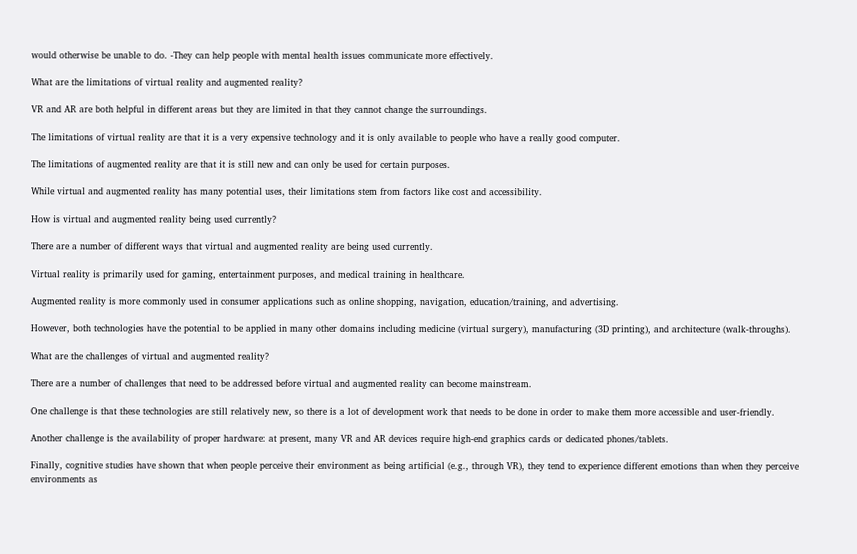would otherwise be unable to do. -They can help people with mental health issues communicate more effectively.

What are the limitations of virtual reality and augmented reality?

VR and AR are both helpful in different areas but they are limited in that they cannot change the surroundings.

The limitations of virtual reality are that it is a very expensive technology and it is only available to people who have a really good computer.

The limitations of augmented reality are that it is still new and can only be used for certain purposes.

While virtual and augmented reality has many potential uses, their limitations stem from factors like cost and accessibility.

How is virtual and augmented reality being used currently?

There are a number of different ways that virtual and augmented reality are being used currently.

Virtual reality is primarily used for gaming, entertainment purposes, and medical training in healthcare.

Augmented reality is more commonly used in consumer applications such as online shopping, navigation, education/training, and advertising.

However, both technologies have the potential to be applied in many other domains including medicine (virtual surgery), manufacturing (3D printing), and architecture (walk-throughs).

What are the challenges of virtual and augmented reality?

There are a number of challenges that need to be addressed before virtual and augmented reality can become mainstream.

One challenge is that these technologies are still relatively new, so there is a lot of development work that needs to be done in order to make them more accessible and user-friendly.

Another challenge is the availability of proper hardware: at present, many VR and AR devices require high-end graphics cards or dedicated phones/tablets.

Finally, cognitive studies have shown that when people perceive their environment as being artificial (e.g., through VR), they tend to experience different emotions than when they perceive environments as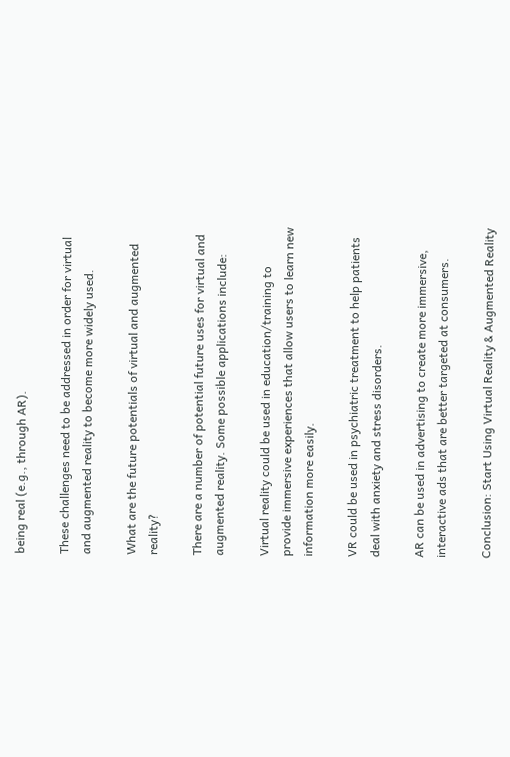being real (e.g., through AR).

These challenges need to be addressed in order for virtual and augmented reality to become more widely used.

What are the future potentials of virtual and augmented reality?

There are a number of potential future uses for virtual and augmented reality. Some possible applications include:

Virtual reality could be used in education/training to provide immersive experiences that allow users to learn new information more easily.

VR could be used in psychiatric treatment to help patients deal with anxiety and stress disorders.

AR can be used in advertising to create more immersive, interactive ads that are better targeted at consumers.

Conclusion: Start Using Virtual Reality & Augmented Reality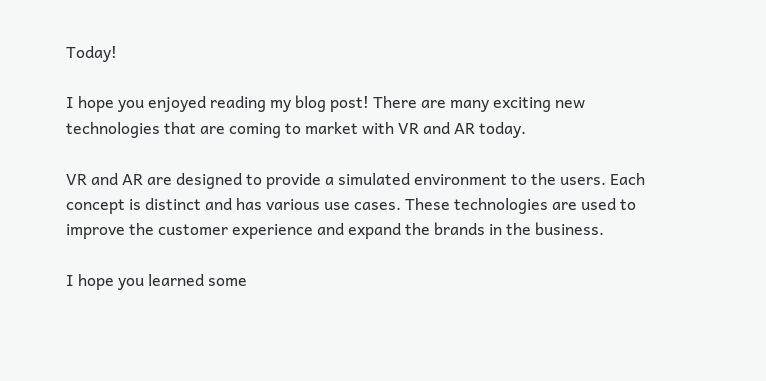Today!

I hope you enjoyed reading my blog post! There are many exciting new technologies that are coming to market with VR and AR today.

VR and AR are designed to provide a simulated environment to the users. Each concept is distinct and has various use cases. These technologies are used to improve the customer experience and expand the brands in the business.

I hope you learned some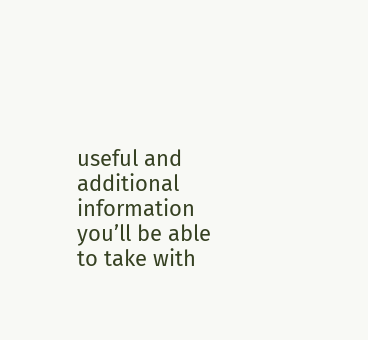useful and additional information you’ll be able to take with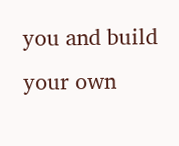you and build your own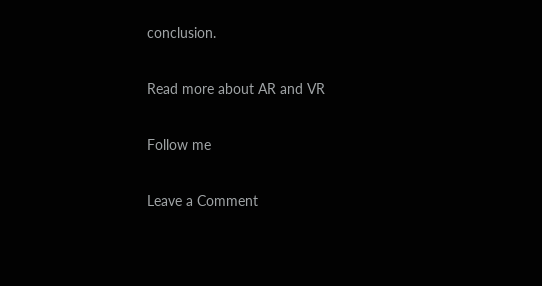conclusion.

Read more about AR and VR

Follow me

Leave a Comment